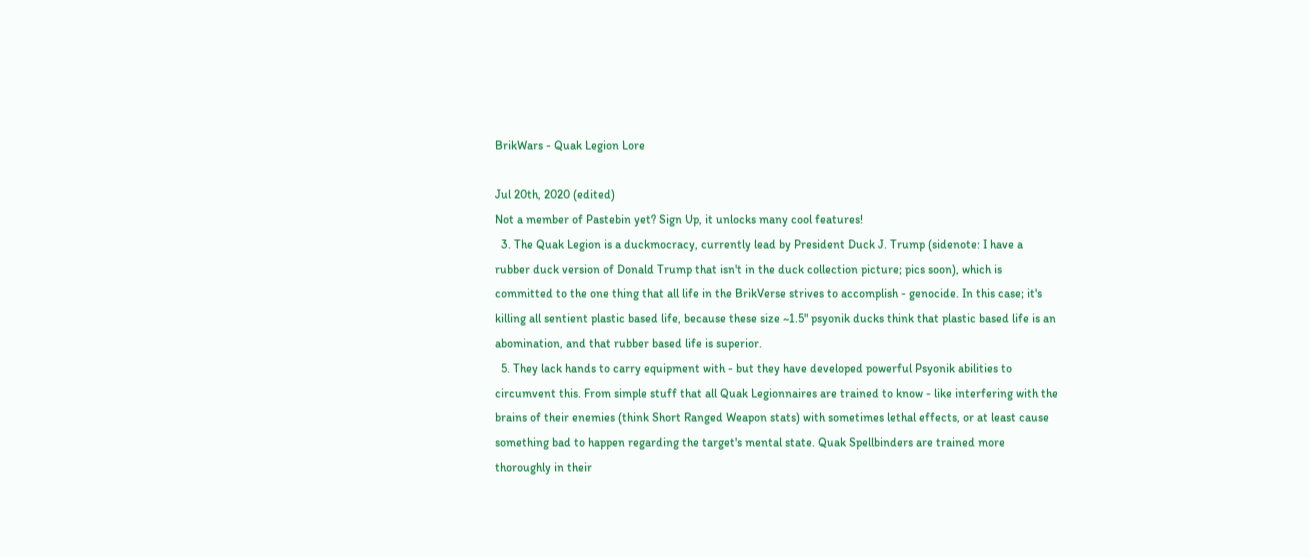BrikWars - Quak Legion Lore

Jul 20th, 2020 (edited)
Not a member of Pastebin yet? Sign Up, it unlocks many cool features!
  3. The Quak Legion is a duckmocracy, currently lead by President Duck J. Trump (sidenote: I have a rubber duck version of Donald Trump that isn't in the duck collection picture; pics soon), which is committed to the one thing that all life in the BrikVerse strives to accomplish - genocide. In this case; it's killing all sentient plastic based life, because these size ~1.5" psyonik ducks think that plastic based life is an abomination, and that rubber based life is superior.
  5. They lack hands to carry equipment with - but they have developed powerful Psyonik abilities to circumvent this. From simple stuff that all Quak Legionnaires are trained to know - like interfering with the brains of their enemies (think Short Ranged Weapon stats) with sometimes lethal effects, or at least cause something bad to happen regarding the target's mental state. Quak Spellbinders are trained more thoroughly in their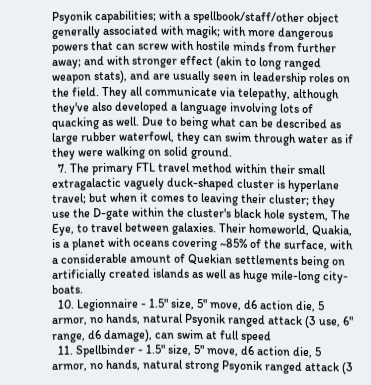Psyonik capabilities; with a spellbook/staff/other object generally associated with magik; with more dangerous powers that can screw with hostile minds from further away; and with stronger effect (akin to long ranged weapon stats), and are usually seen in leadership roles on the field. They all communicate via telepathy, although they've also developed a language involving lots of quacking as well. Due to being what can be described as large rubber waterfowl, they can swim through water as if they were walking on solid ground.
  7. The primary FTL travel method within their small extragalactic vaguely duck-shaped cluster is hyperlane travel; but when it comes to leaving their cluster; they use the D-gate within the cluster's black hole system, The Eye, to travel between galaxies. Their homeworld, Quakia, is a planet with oceans covering ~85% of the surface, with a considerable amount of Quekian settlements being on artificially created islands as well as huge mile-long city-boats.
  10. Legionnaire - 1.5" size, 5" move, d6 action die, 5 armor, no hands, natural Psyonik ranged attack (3 use, 6" range, d6 damage), can swim at full speed
  11. Spellbinder - 1.5" size, 5" move, d6 action die, 5 armor, no hands, natural strong Psyonik ranged attack (3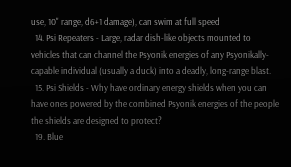use, 10" range, d6+1 damage), can swim at full speed
  14. Psi Repeaters - Large, radar dish-like objects mounted to vehicles that can channel the Psyonik energies of any Psyonikally-capable individual (usually a duck) into a deadly, long-range blast.
  15. Psi Shields - Why have ordinary energy shields when you can have ones powered by the combined Psyonik energies of the people the shields are designed to protect?
  19. Blue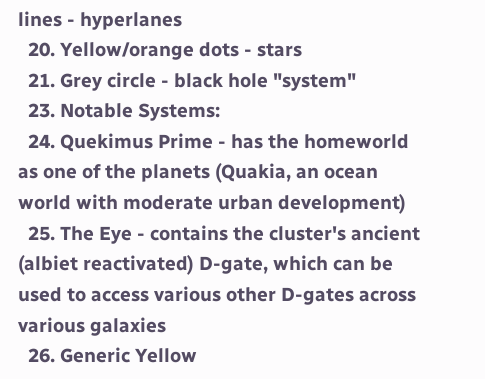lines - hyperlanes
  20. Yellow/orange dots - stars
  21. Grey circle - black hole "system"
  23. Notable Systems:
  24. Quekimus Prime - has the homeworld as one of the planets (Quakia, an ocean world with moderate urban development)
  25. The Eye - contains the cluster's ancient (albiet reactivated) D-gate, which can be used to access various other D-gates across various galaxies
  26. Generic Yellow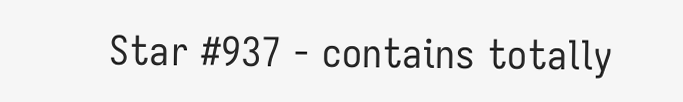Star #937 - contains totally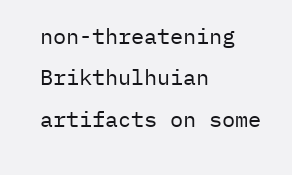non-threatening Brikthulhuian artifacts on some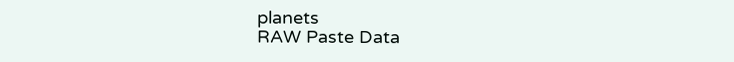planets
RAW Paste Data